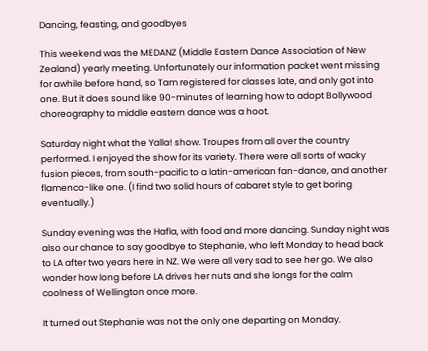Dancing, feasting, and goodbyes

This weekend was the MEDANZ (Middle Eastern Dance Association of New Zealand) yearly meeting. Unfortunately our information packet went missing for awhile before hand, so Tam registered for classes late, and only got into one. But it does sound like 90-minutes of learning how to adopt Bollywood choreography to middle eastern dance was a hoot.

Saturday night what the Yalla! show. Troupes from all over the country performed. I enjoyed the show for its variety. There were all sorts of wacky fusion pieces, from south-pacific to a latin-american fan-dance, and another flamenco-like one. (I find two solid hours of cabaret style to get boring eventually.)

Sunday evening was the Hafla, with food and more dancing. Sunday night was also our chance to say goodbye to Stephanie, who left Monday to head back to LA after two years here in NZ. We were all very sad to see her go. We also wonder how long before LA drives her nuts and she longs for the calm coolness of Wellington once more.

It turned out Stephanie was not the only one departing on Monday.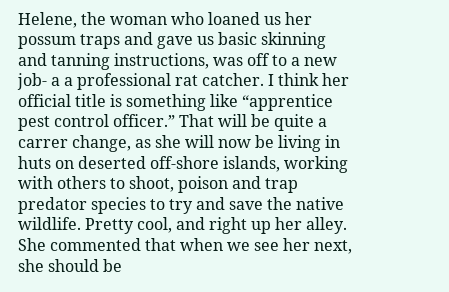Helene, the woman who loaned us her possum traps and gave us basic skinning and tanning instructions, was off to a new job- a a professional rat catcher. I think her official title is something like “apprentice pest control officer.” That will be quite a carrer change, as she will now be living in huts on deserted off-shore islands, working with others to shoot, poison and trap predator species to try and save the native wildlife. Pretty cool, and right up her alley. She commented that when we see her next, she should be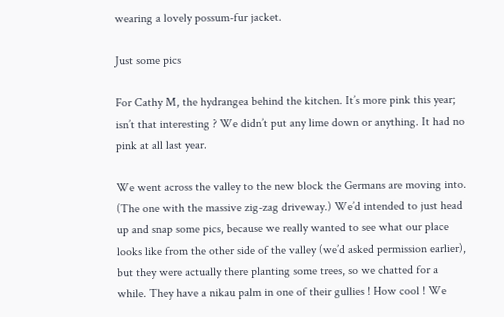wearing a lovely possum-fur jacket.

Just some pics

For Cathy M, the hydrangea behind the kitchen. It’s more pink this year; isn’t that interesting ? We didn’t put any lime down or anything. It had no pink at all last year.

We went across the valley to the new block the Germans are moving into. (The one with the massive zig-zag driveway.) We’d intended to just head up and snap some pics, because we really wanted to see what our place looks like from the other side of the valley (we’d asked permission earlier), but they were actually there planting some trees, so we chatted for a while. They have a nikau palm in one of their gullies ! How cool ! We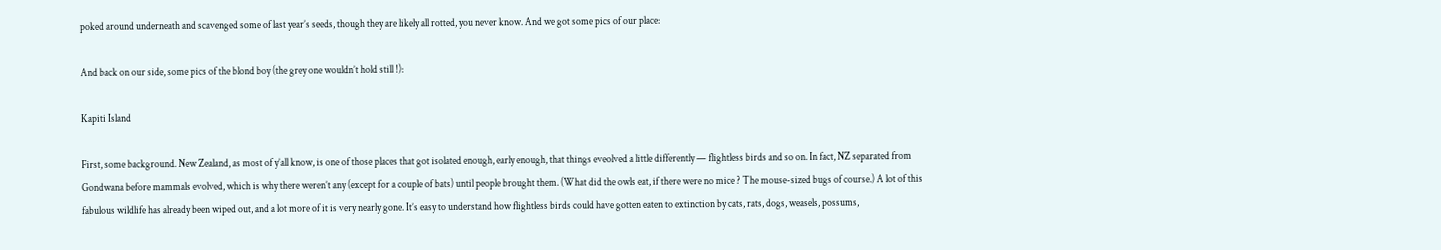poked around underneath and scavenged some of last year’s seeds, though they are likely all rotted, you never know. And we got some pics of our place:

And back on our side, some pics of the blond boy (the grey one wouldn’t hold still !):

Kapiti Island

First, some background. New Zealand, as most of y’all know, is one of those places that got isolated enough, early enough, that things eveolved a little differently — flightless birds and so on. In fact, NZ separated from Gondwana before mammals evolved, which is why there weren’t any (except for a couple of bats) until people brought them. (What did the owls eat, if there were no mice ? The mouse-sized bugs of course.) A lot of this fabulous wildlife has already been wiped out, and a lot more of it is very nearly gone. It’s easy to understand how flightless birds could have gotten eaten to extinction by cats, rats, dogs, weasels, possums,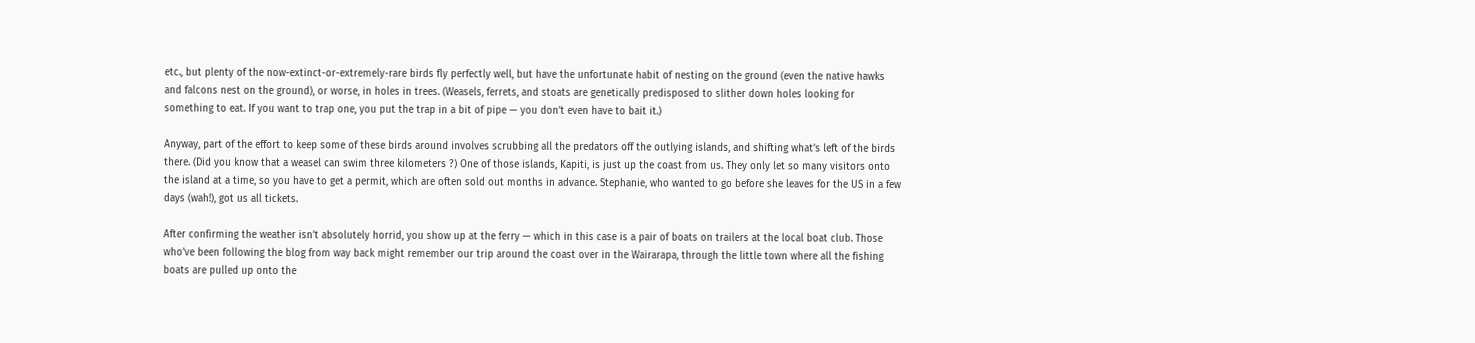etc., but plenty of the now-extinct-or-extremely-rare birds fly perfectly well, but have the unfortunate habit of nesting on the ground (even the native hawks and falcons nest on the ground), or worse, in holes in trees. (Weasels, ferrets, and stoats are genetically predisposed to slither down holes looking for something to eat. If you want to trap one, you put the trap in a bit of pipe — you don’t even have to bait it.)

Anyway, part of the effort to keep some of these birds around involves scrubbing all the predators off the outlying islands, and shifting what’s left of the birds there. (Did you know that a weasel can swim three kilometers ?) One of those islands, Kapiti, is just up the coast from us. They only let so many visitors onto the island at a time, so you have to get a permit, which are often sold out months in advance. Stephanie, who wanted to go before she leaves for the US in a few days (wah!), got us all tickets.

After confirming the weather isn’t absolutely horrid, you show up at the ferry — which in this case is a pair of boats on trailers at the local boat club. Those who’ve been following the blog from way back might remember our trip around the coast over in the Wairarapa, through the little town where all the fishing boats are pulled up onto the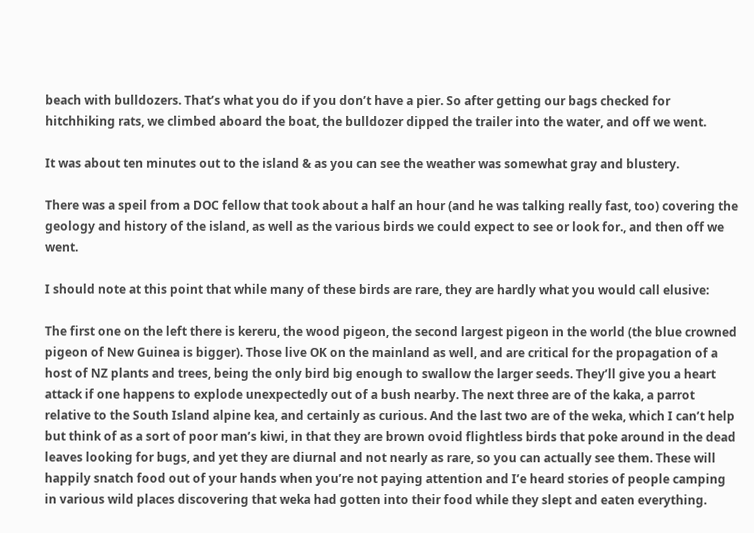beach with bulldozers. That’s what you do if you don’t have a pier. So after getting our bags checked for hitchhiking rats, we climbed aboard the boat, the bulldozer dipped the trailer into the water, and off we went.

It was about ten minutes out to the island & as you can see the weather was somewhat gray and blustery.

There was a speil from a DOC fellow that took about a half an hour (and he was talking really fast, too) covering the geology and history of the island, as well as the various birds we could expect to see or look for., and then off we went.

I should note at this point that while many of these birds are rare, they are hardly what you would call elusive:

The first one on the left there is kereru, the wood pigeon, the second largest pigeon in the world (the blue crowned pigeon of New Guinea is bigger). Those live OK on the mainland as well, and are critical for the propagation of a host of NZ plants and trees, being the only bird big enough to swallow the larger seeds. They’ll give you a heart attack if one happens to explode unexpectedly out of a bush nearby. The next three are of the kaka, a parrot relative to the South Island alpine kea, and certainly as curious. And the last two are of the weka, which I can’t help but think of as a sort of poor man’s kiwi, in that they are brown ovoid flightless birds that poke around in the dead leaves looking for bugs, and yet they are diurnal and not nearly as rare, so you can actually see them. These will happily snatch food out of your hands when you’re not paying attention and I’e heard stories of people camping in various wild places discovering that weka had gotten into their food while they slept and eaten everything.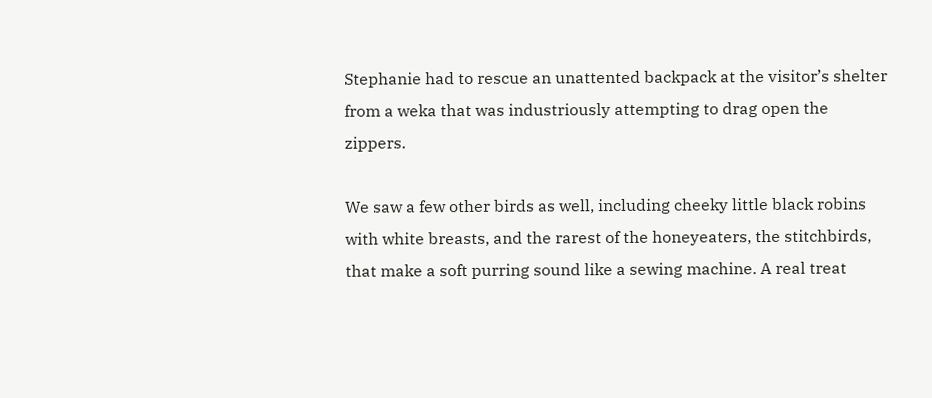Stephanie had to rescue an unattented backpack at the visitor’s shelter from a weka that was industriously attempting to drag open the zippers.

We saw a few other birds as well, including cheeky little black robins with white breasts, and the rarest of the honeyeaters, the stitchbirds, that make a soft purring sound like a sewing machine. A real treat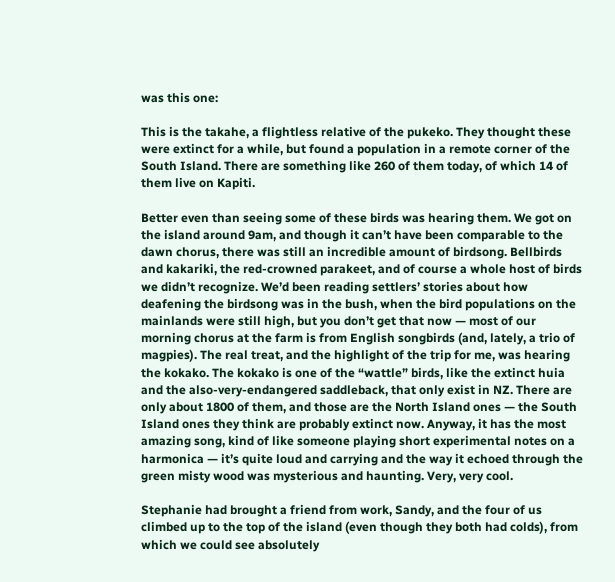was this one:

This is the takahe, a flightless relative of the pukeko. They thought these were extinct for a while, but found a population in a remote corner of the South Island. There are something like 260 of them today, of which 14 of them live on Kapiti.

Better even than seeing some of these birds was hearing them. We got on the island around 9am, and though it can’t have been comparable to the dawn chorus, there was still an incredible amount of birdsong. Bellbirds and kakariki, the red-crowned parakeet, and of course a whole host of birds we didn’t recognize. We’d been reading settlers’ stories about how deafening the birdsong was in the bush, when the bird populations on the mainlands were still high, but you don’t get that now — most of our morning chorus at the farm is from English songbirds (and, lately, a trio of magpies). The real treat, and the highlight of the trip for me, was hearing the kokako. The kokako is one of the “wattle” birds, like the extinct huia and the also-very-endangered saddleback, that only exist in NZ. There are only about 1800 of them, and those are the North Island ones — the South Island ones they think are probably extinct now. Anyway, it has the most amazing song, kind of like someone playing short experimental notes on a harmonica — it’s quite loud and carrying and the way it echoed through the green misty wood was mysterious and haunting. Very, very cool.

Stephanie had brought a friend from work, Sandy, and the four of us climbed up to the top of the island (even though they both had colds), from which we could see absolutely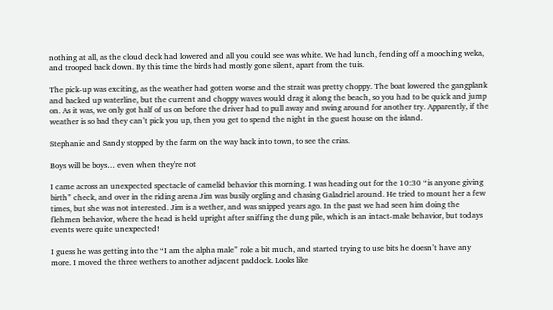nothing at all, as the cloud deck had lowered and all you could see was white. We had lunch, fending off a mooching weka, and trooped back down. By this time the birds had mostly gone silent, apart from the tuis.

The pick-up was exciting, as the weather had gotten worse and the strait was pretty choppy. The boat lowered the gangplank and backed up waterline, but the current and choppy waves would drag it along the beach, so you had to be quick and jump on. As it was, we only got half of us on before the driver had to pull away and swing around for another try. Apparently, if the weather is so bad they can’t pick you up, then you get to spend the night in the guest house on the island.

Stephanie and Sandy stopped by the farm on the way back into town, to see the crias.

Boys will be boys… even when they're not

I came across an unexpected spectacle of camelid behavior this morning. I was heading out for the 10:30 “is anyone giving birth” check, and over in the riding arena Jim was busily orgling and chasing Galadriel around. He tried to mount her a few times, but she was not interested. Jim is a wether, and was snipped years ago. In the past we had seen him doing the flehmen behavior, where the head is held upright after sniffing the dung pile, which is an intact-male behavior, but todays events were quite unexpected!

I guess he was getting into the “I am the alpha male” role a bit much, and started trying to use bits he doesn’t have any more. I moved the three wethers to another adjacent paddock. Looks like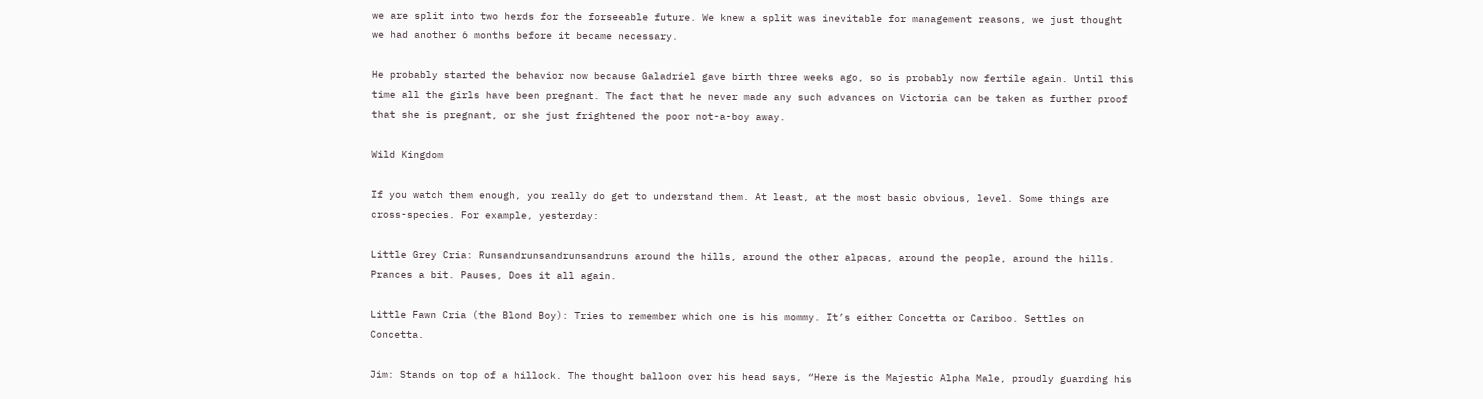we are split into two herds for the forseeable future. We knew a split was inevitable for management reasons, we just thought we had another 6 months before it became necessary.

He probably started the behavior now because Galadriel gave birth three weeks ago, so is probably now fertile again. Until this time all the girls have been pregnant. The fact that he never made any such advances on Victoria can be taken as further proof that she is pregnant, or she just frightened the poor not-a-boy away.

Wild Kingdom

If you watch them enough, you really do get to understand them. At least, at the most basic obvious, level. Some things are cross-species. For example, yesterday:

Little Grey Cria: Runsandrunsandrunsandruns around the hills, around the other alpacas, around the people, around the hills. Prances a bit. Pauses, Does it all again.

Little Fawn Cria (the Blond Boy): Tries to remember which one is his mommy. It’s either Concetta or Cariboo. Settles on Concetta.

Jim: Stands on top of a hillock. The thought balloon over his head says, “Here is the Majestic Alpha Male, proudly guarding his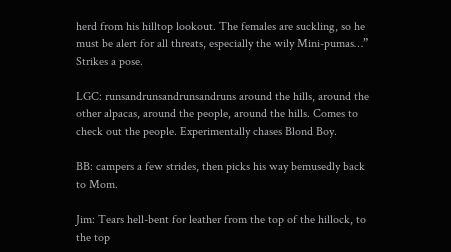herd from his hilltop lookout. The females are suckling, so he must be alert for all threats, especially the wily Mini-pumas…” Strikes a pose.

LGC: runsandrunsandrunsandruns around the hills, around the other alpacas, around the people, around the hills. Comes to check out the people. Experimentally chases Blond Boy.

BB: campers a few strides, then picks his way bemusedly back to Mom.

Jim: Tears hell-bent for leather from the top of the hillock, to the top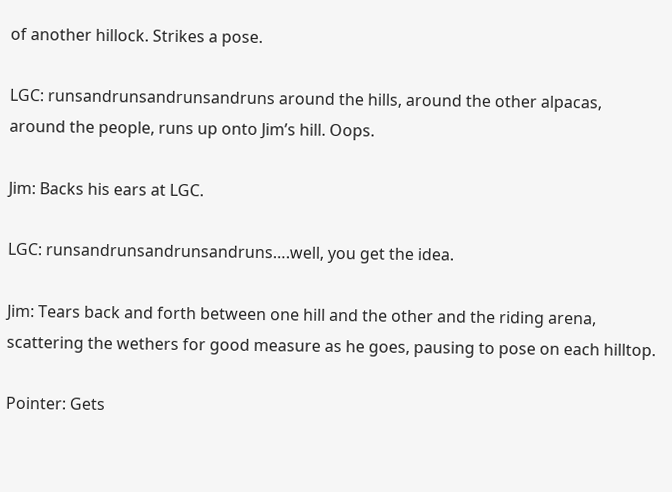of another hillock. Strikes a pose.

LGC: runsandrunsandrunsandruns around the hills, around the other alpacas, around the people, runs up onto Jim’s hill. Oops.

Jim: Backs his ears at LGC.

LGC: runsandrunsandrunsandruns….well, you get the idea.

Jim: Tears back and forth between one hill and the other and the riding arena, scattering the wethers for good measure as he goes, pausing to pose on each hilltop.

Pointer: Gets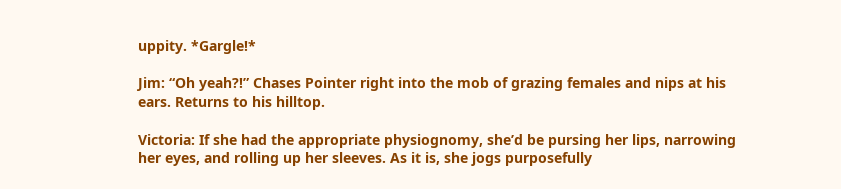uppity. *Gargle!*

Jim: “Oh yeah?!” Chases Pointer right into the mob of grazing females and nips at his ears. Returns to his hilltop.

Victoria: If she had the appropriate physiognomy, she’d be pursing her lips, narrowing her eyes, and rolling up her sleeves. As it is, she jogs purposefully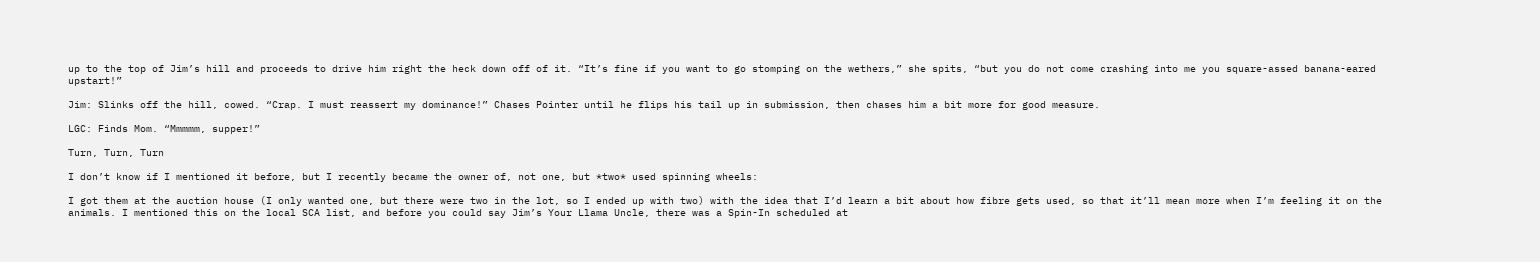up to the top of Jim’s hill and proceeds to drive him right the heck down off of it. “It’s fine if you want to go stomping on the wethers,” she spits, “but you do not come crashing into me you square-assed banana-eared upstart!”

Jim: Slinks off the hill, cowed. “Crap. I must reassert my dominance!” Chases Pointer until he flips his tail up in submission, then chases him a bit more for good measure.

LGC: Finds Mom. “Mmmmm, supper!”

Turn, Turn, Turn

I don’t know if I mentioned it before, but I recently became the owner of, not one, but *two* used spinning wheels:

I got them at the auction house (I only wanted one, but there were two in the lot, so I ended up with two) with the idea that I’d learn a bit about how fibre gets used, so that it’ll mean more when I’m feeling it on the animals. I mentioned this on the local SCA list, and before you could say Jim’s Your Llama Uncle, there was a Spin-In scheduled at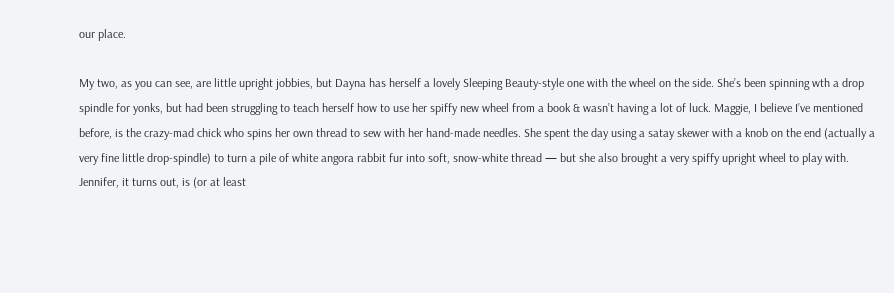our place.

My two, as you can see, are little upright jobbies, but Dayna has herself a lovely Sleeping Beauty-style one with the wheel on the side. She’s been spinning wth a drop spindle for yonks, but had been struggling to teach herself how to use her spiffy new wheel from a book & wasn’t having a lot of luck. Maggie, I believe I’ve mentioned before, is the crazy-mad chick who spins her own thread to sew with her hand-made needles. She spent the day using a satay skewer with a knob on the end (actually a very fine little drop-spindle) to turn a pile of white angora rabbit fur into soft, snow-white thread — but she also brought a very spiffy upright wheel to play with.
Jennifer, it turns out, is (or at least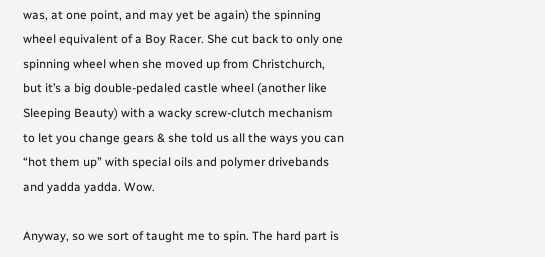was, at one point, and may yet be again) the spinning wheel equivalent of a Boy Racer. She cut back to only one spinning wheel when she moved up from Christchurch, but it’s a big double-pedaled castle wheel (another like Sleeping Beauty) with a wacky screw-clutch mechanism to let you change gears & she told us all the ways you can “hot them up” with special oils and polymer drivebands and yadda yadda. Wow.

Anyway, so we sort of taught me to spin. The hard part is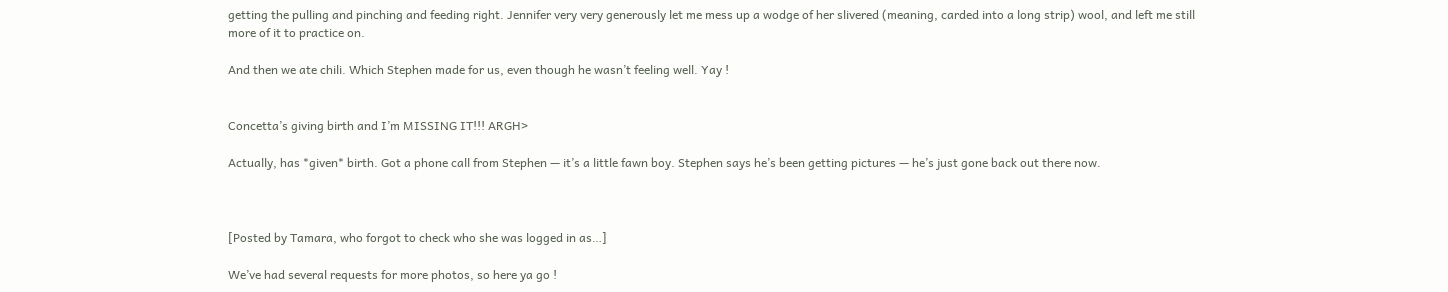getting the pulling and pinching and feeding right. Jennifer very very generously let me mess up a wodge of her slivered (meaning, carded into a long strip) wool, and left me still more of it to practice on.

And then we ate chili. Which Stephen made for us, even though he wasn’t feeling well. Yay !


Concetta’s giving birth and I’m MISSING IT!!! ARGH>

Actually, has *given* birth. Got a phone call from Stephen — it’s a little fawn boy. Stephen says he’s been getting pictures — he’s just gone back out there now.



[Posted by Tamara, who forgot to check who she was logged in as…]

We’ve had several requests for more photos, so here ya go !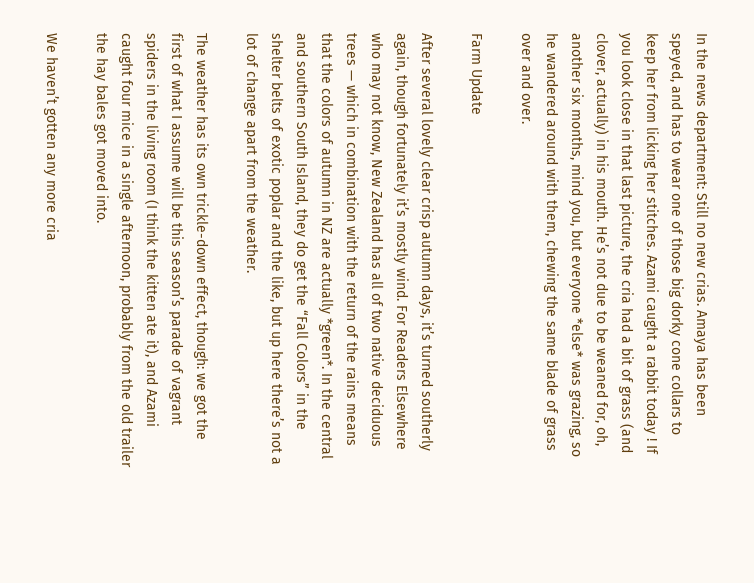In the news department: Still no new crias. Amaya has been speyed, and has to wear one of those big dorky cone collars to keep her from licking her stitches. Azami caught a rabbit today ! If you look close in that last picture, the cria had a bit of grass (and clover, actually) in his mouth. He’s not due to be weaned for, oh, another six months, mind you, but everyone *else* was grazing, so he wandered around with them, chewing the same blade of grass over and over.

Farm Update

After several lovely clear crisp autumn days, it’s turned southerly again, though fortunately it’s mostly wind. For Readers Elsewhere who may not know, New Zealand has all of two native deciduous trees — which in combination with the return of the rains means that the colors of autumn in NZ are actually *green*. In the central and southern South Island, they do get the “Fall Colors” in the shelter belts of exotic poplar and the like, but up here there’s not a lot of change apart from the weather.

The weather has its own trickle-down effect, though: we got the first of what I assume will be this season’s parade of vagrant spiders in the living room (I think the kitten ate it), and Azami caught four mice in a single afternoon, probably from the old trailer the hay bales got moved into.

We haven’t gotten any more cria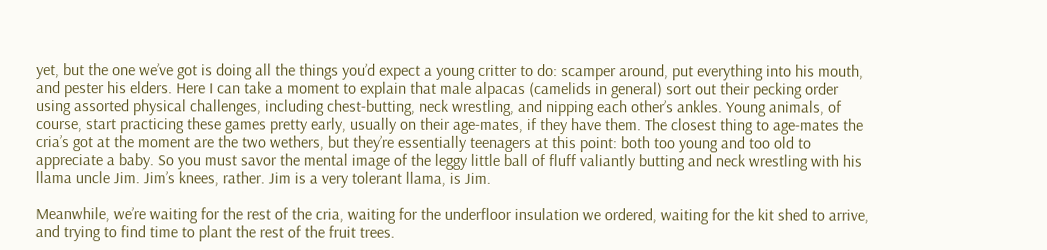yet, but the one we’ve got is doing all the things you’d expect a young critter to do: scamper around, put everything into his mouth, and pester his elders. Here I can take a moment to explain that male alpacas (camelids in general) sort out their pecking order using assorted physical challenges, including chest-butting, neck wrestling, and nipping each other’s ankles. Young animals, of course, start practicing these games pretty early, usually on their age-mates, if they have them. The closest thing to age-mates the cria’s got at the moment are the two wethers, but they’re essentially teenagers at this point: both too young and too old to appreciate a baby. So you must savor the mental image of the leggy little ball of fluff valiantly butting and neck wrestling with his llama uncle Jim. Jim’s knees, rather. Jim is a very tolerant llama, is Jim.

Meanwhile, we’re waiting for the rest of the cria, waiting for the underfloor insulation we ordered, waiting for the kit shed to arrive, and trying to find time to plant the rest of the fruit trees.